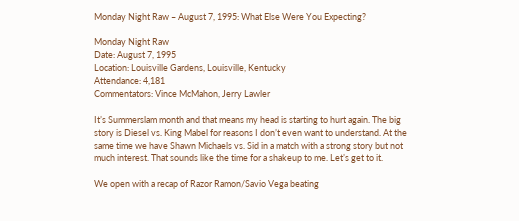Monday Night Raw – August 7, 1995: What Else Were You Expecting?

Monday Night Raw
Date: August 7, 1995
Location: Louisville Gardens, Louisville, Kentucky
Attendance: 4,181
Commentators: Vince McMahon, Jerry Lawler

It’s Summerslam month and that means my head is starting to hurt again. The big story is Diesel vs. King Mabel for reasons I don’t even want to understand. At the same time we have Shawn Michaels vs. Sid in a match with a strong story but not much interest. That sounds like the time for a shakeup to me. Let’s get to it.

We open with a recap of Razor Ramon/Savio Vega beating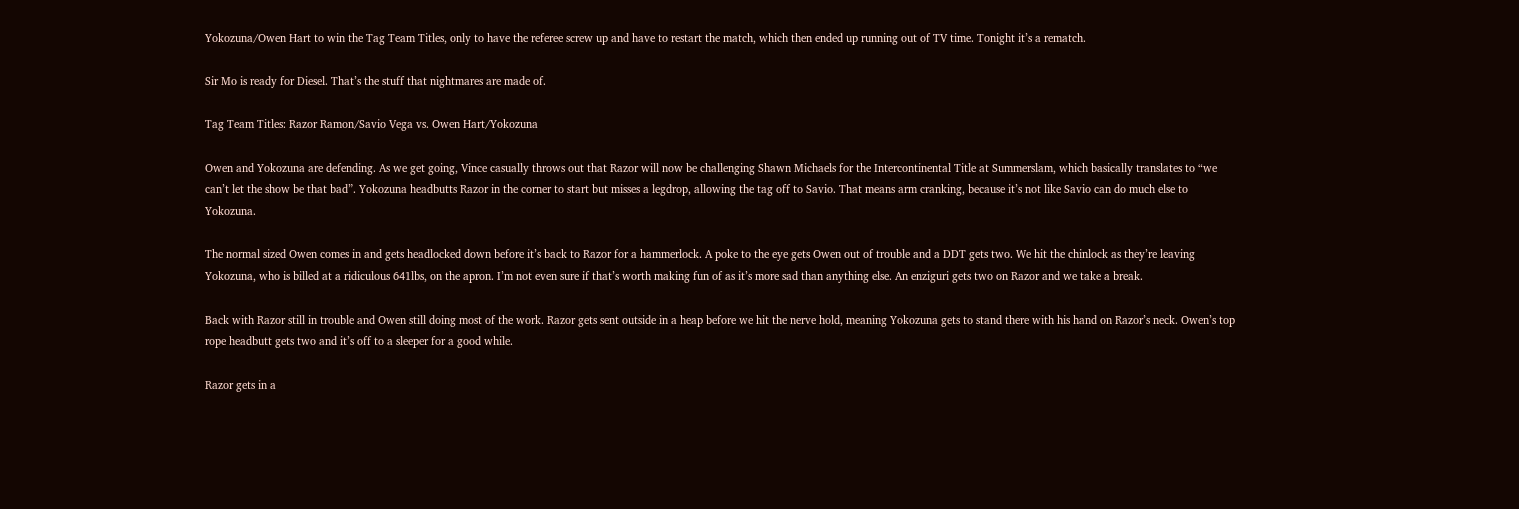Yokozuna/Owen Hart to win the Tag Team Titles, only to have the referee screw up and have to restart the match, which then ended up running out of TV time. Tonight it’s a rematch.

Sir Mo is ready for Diesel. That’s the stuff that nightmares are made of.

Tag Team Titles: Razor Ramon/Savio Vega vs. Owen Hart/Yokozuna

Owen and Yokozuna are defending. As we get going, Vince casually throws out that Razor will now be challenging Shawn Michaels for the Intercontinental Title at Summerslam, which basically translates to “we can’t let the show be that bad”. Yokozuna headbutts Razor in the corner to start but misses a legdrop, allowing the tag off to Savio. That means arm cranking, because it’s not like Savio can do much else to Yokozuna.

The normal sized Owen comes in and gets headlocked down before it’s back to Razor for a hammerlock. A poke to the eye gets Owen out of trouble and a DDT gets two. We hit the chinlock as they’re leaving Yokozuna, who is billed at a ridiculous 641lbs, on the apron. I’m not even sure if that’s worth making fun of as it’s more sad than anything else. An enziguri gets two on Razor and we take a break.

Back with Razor still in trouble and Owen still doing most of the work. Razor gets sent outside in a heap before we hit the nerve hold, meaning Yokozuna gets to stand there with his hand on Razor’s neck. Owen’s top rope headbutt gets two and it’s off to a sleeper for a good while.

Razor gets in a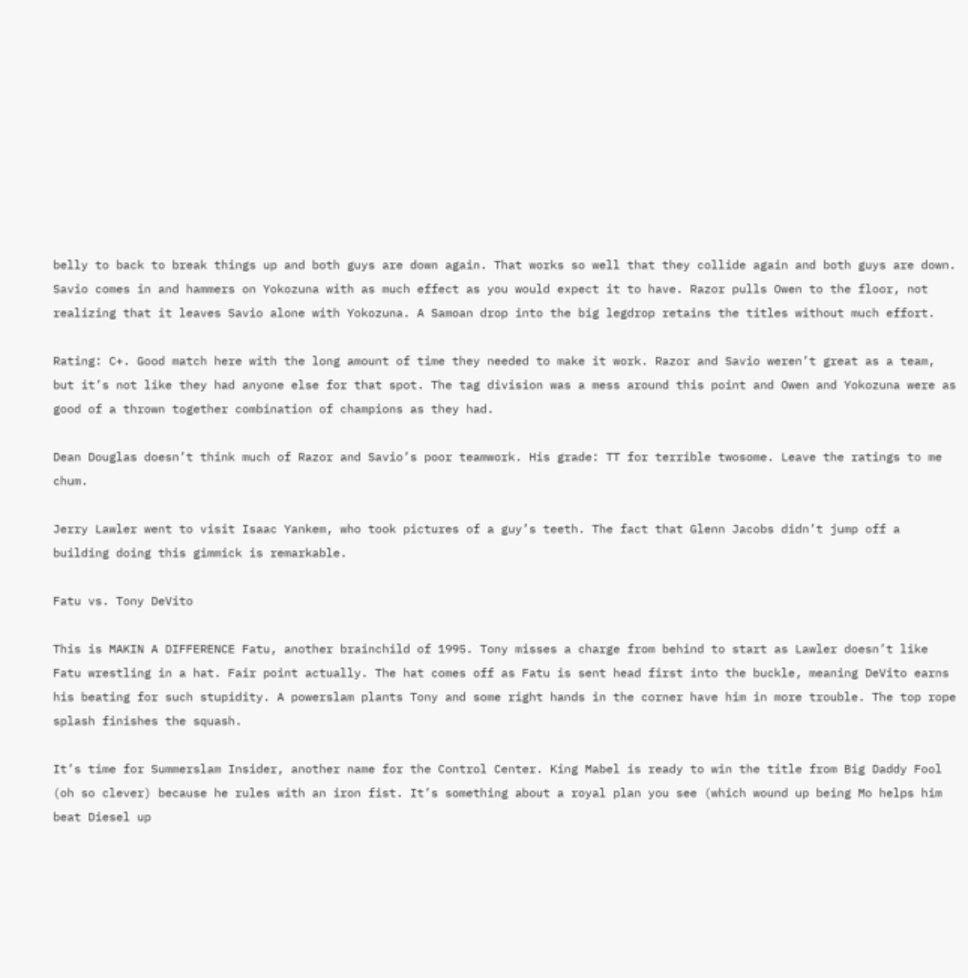belly to back to break things up and both guys are down again. That works so well that they collide again and both guys are down. Savio comes in and hammers on Yokozuna with as much effect as you would expect it to have. Razor pulls Owen to the floor, not realizing that it leaves Savio alone with Yokozuna. A Samoan drop into the big legdrop retains the titles without much effort.

Rating: C+. Good match here with the long amount of time they needed to make it work. Razor and Savio weren’t great as a team, but it’s not like they had anyone else for that spot. The tag division was a mess around this point and Owen and Yokozuna were as good of a thrown together combination of champions as they had.

Dean Douglas doesn’t think much of Razor and Savio’s poor teamwork. His grade: TT for terrible twosome. Leave the ratings to me chum.

Jerry Lawler went to visit Isaac Yankem, who took pictures of a guy’s teeth. The fact that Glenn Jacobs didn’t jump off a building doing this gimmick is remarkable.

Fatu vs. Tony DeVito

This is MAKIN A DIFFERENCE Fatu, another brainchild of 1995. Tony misses a charge from behind to start as Lawler doesn’t like Fatu wrestling in a hat. Fair point actually. The hat comes off as Fatu is sent head first into the buckle, meaning DeVito earns his beating for such stupidity. A powerslam plants Tony and some right hands in the corner have him in more trouble. The top rope splash finishes the squash.

It’s time for Summerslam Insider, another name for the Control Center. King Mabel is ready to win the title from Big Daddy Fool (oh so clever) because he rules with an iron fist. It’s something about a royal plan you see (which wound up being Mo helps him beat Diesel up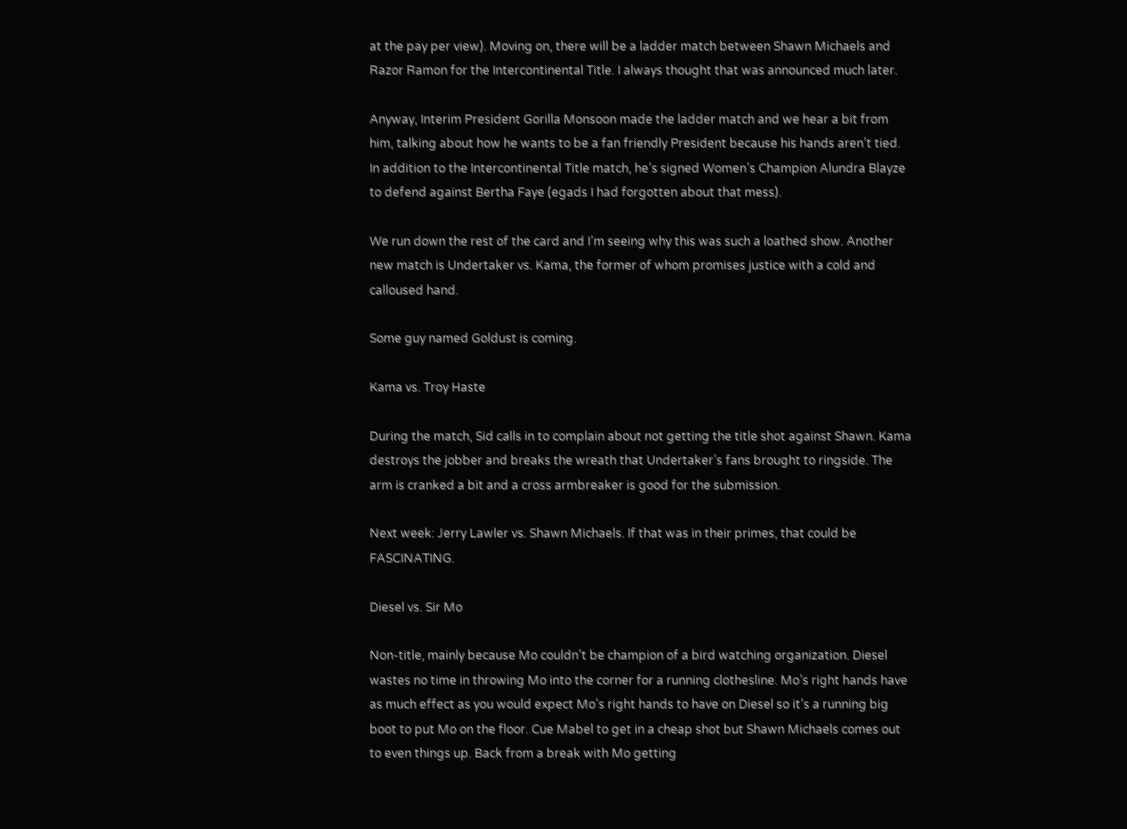at the pay per view). Moving on, there will be a ladder match between Shawn Michaels and Razor Ramon for the Intercontinental Title. I always thought that was announced much later.

Anyway, Interim President Gorilla Monsoon made the ladder match and we hear a bit from him, talking about how he wants to be a fan friendly President because his hands aren’t tied. In addition to the Intercontinental Title match, he’s signed Women’s Champion Alundra Blayze to defend against Bertha Faye (egads I had forgotten about that mess).

We run down the rest of the card and I’m seeing why this was such a loathed show. Another new match is Undertaker vs. Kama, the former of whom promises justice with a cold and calloused hand.

Some guy named Goldust is coming.

Kama vs. Troy Haste

During the match, Sid calls in to complain about not getting the title shot against Shawn. Kama destroys the jobber and breaks the wreath that Undertaker’s fans brought to ringside. The arm is cranked a bit and a cross armbreaker is good for the submission.

Next week: Jerry Lawler vs. Shawn Michaels. If that was in their primes, that could be FASCINATING.

Diesel vs. Sir Mo

Non-title, mainly because Mo couldn’t be champion of a bird watching organization. Diesel wastes no time in throwing Mo into the corner for a running clothesline. Mo’s right hands have as much effect as you would expect Mo’s right hands to have on Diesel so it’s a running big boot to put Mo on the floor. Cue Mabel to get in a cheap shot but Shawn Michaels comes out to even things up. Back from a break with Mo getting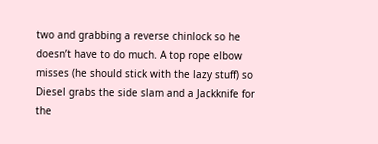two and grabbing a reverse chinlock so he doesn’t have to do much. A top rope elbow misses (he should stick with the lazy stuff) so Diesel grabs the side slam and a Jackknife for the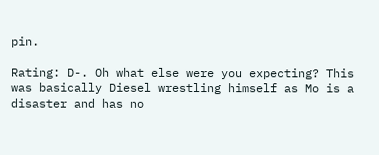pin.

Rating: D-. Oh what else were you expecting? This was basically Diesel wrestling himself as Mo is a disaster and has no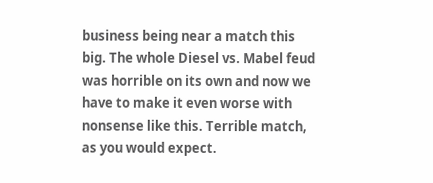business being near a match this big. The whole Diesel vs. Mabel feud was horrible on its own and now we have to make it even worse with nonsense like this. Terrible match, as you would expect.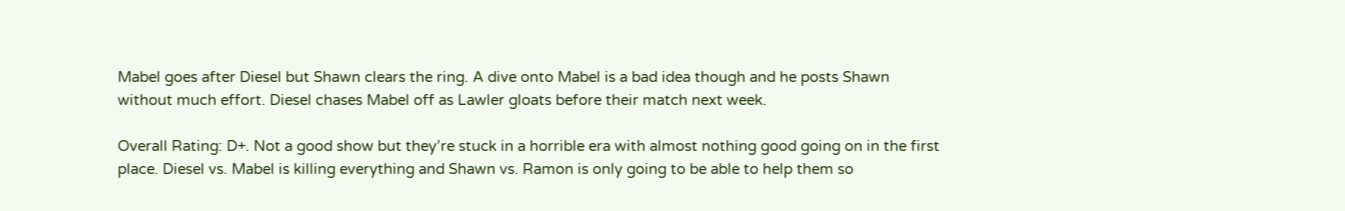Mabel goes after Diesel but Shawn clears the ring. A dive onto Mabel is a bad idea though and he posts Shawn without much effort. Diesel chases Mabel off as Lawler gloats before their match next week.

Overall Rating: D+. Not a good show but they’re stuck in a horrible era with almost nothing good going on in the first place. Diesel vs. Mabel is killing everything and Shawn vs. Ramon is only going to be able to help them so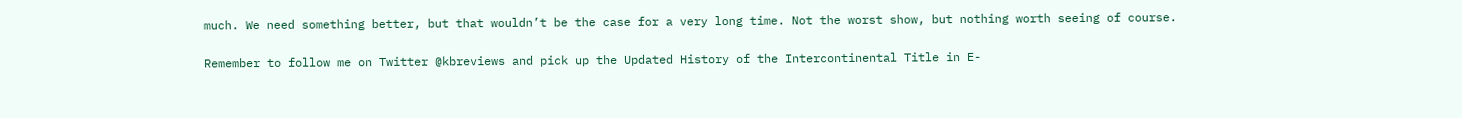much. We need something better, but that wouldn’t be the case for a very long time. Not the worst show, but nothing worth seeing of course.

Remember to follow me on Twitter @kbreviews and pick up the Updated History of the Intercontinental Title in E-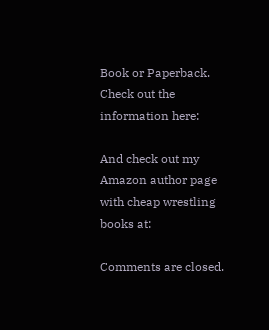Book or Paperback. Check out the information here:

And check out my Amazon author page with cheap wrestling books at:

Comments are closed.